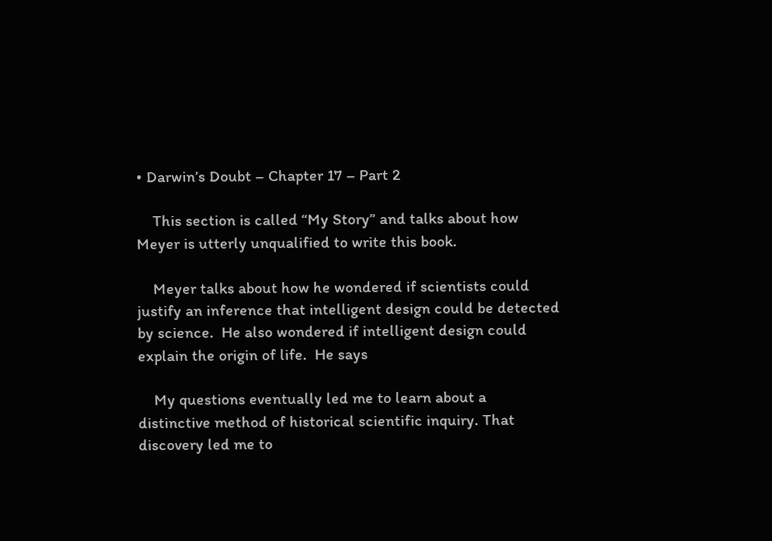• Darwin’s Doubt – Chapter 17 – Part 2

    This section is called “My Story” and talks about how Meyer is utterly unqualified to write this book.

    Meyer talks about how he wondered if scientists could justify an inference that intelligent design could be detected by science.  He also wondered if intelligent design could explain the origin of life.  He says

    My questions eventually led me to learn about a distinctive method of historical scientific inquiry. That discovery led me to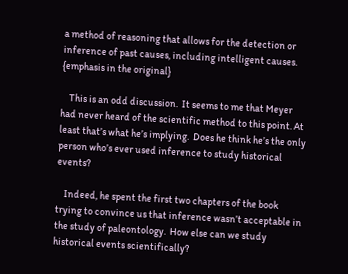a method of reasoning that allows for the detection or inference of past causes, including intelligent causes. {emphasis in the original}

    This is an odd discussion.  It seems to me that Meyer had never heard of the scientific method to this point. At least that’s what he’s implying.  Does he think he’s the only person who’s ever used inference to study historical events?

    Indeed, he spent the first two chapters of the book trying to convince us that inference wasn’t acceptable in the study of paleontology.  How else can we study historical events scientifically?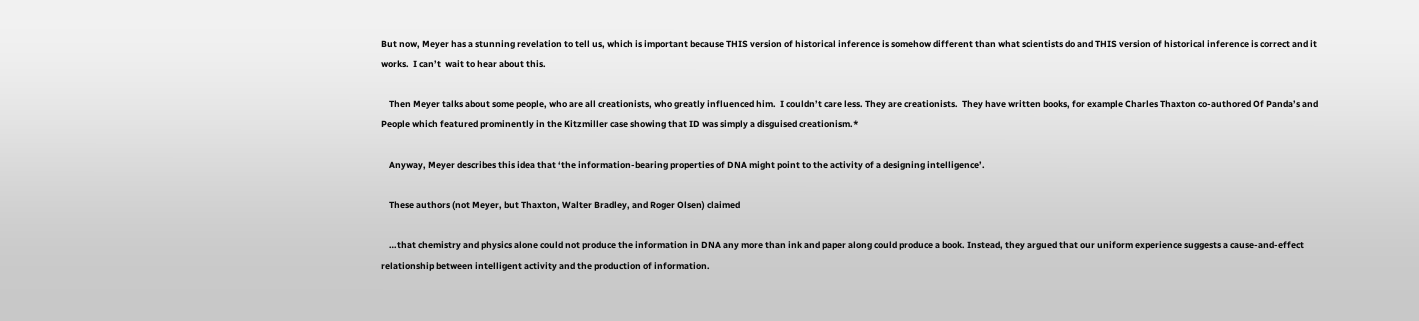But now, Meyer has a stunning revelation to tell us, which is important because THIS version of historical inference is somehow different than what scientists do and THIS version of historical inference is correct and it works.  I can’t  wait to hear about this.

    Then Meyer talks about some people, who are all creationists, who greatly influenced him.  I couldn’t care less. They are creationists.  They have written books, for example Charles Thaxton co-authored Of Panda’s and People which featured prominently in the Kitzmiller case showing that ID was simply a disguised creationism.*

    Anyway, Meyer describes this idea that ‘the information-bearing properties of DNA might point to the activity of a designing intelligence’.

    These authors (not Meyer, but Thaxton, Walter Bradley, and Roger Olsen) claimed

    …that chemistry and physics alone could not produce the information in DNA any more than ink and paper along could produce a book. Instead, they argued that our uniform experience suggests a cause-and-effect relationship between intelligent activity and the production of information.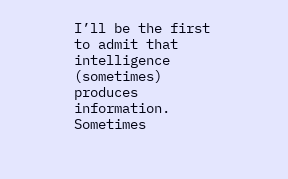I’ll be the first to admit that intelligence (sometimes) produces information.  Sometimes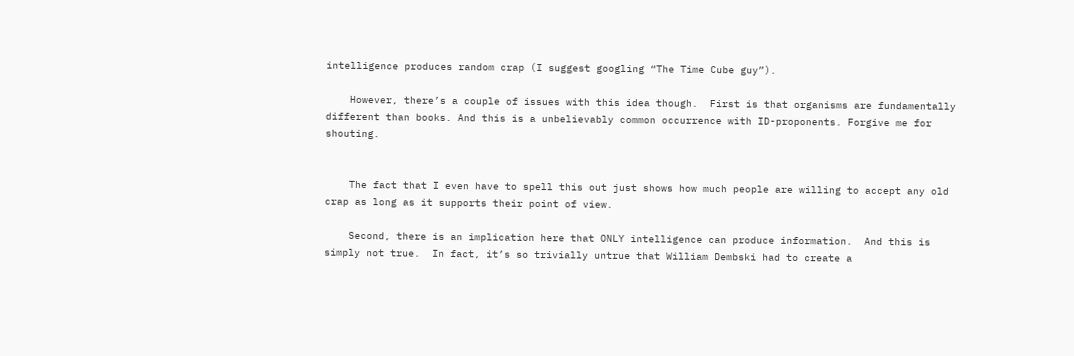intelligence produces random crap (I suggest googling “The Time Cube guy”).

    However, there’s a couple of issues with this idea though.  First is that organisms are fundamentally different than books. And this is a unbelievably common occurrence with ID-proponents. Forgive me for shouting.


    The fact that I even have to spell this out just shows how much people are willing to accept any old crap as long as it supports their point of view.

    Second, there is an implication here that ONLY intelligence can produce information.  And this is simply not true.  In fact, it’s so trivially untrue that William Dembski had to create a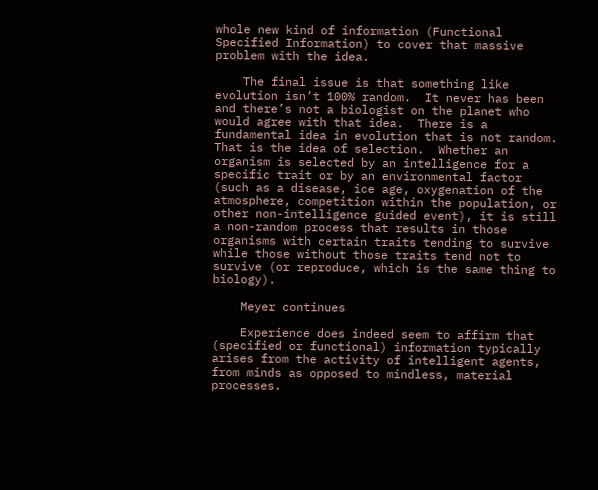whole new kind of information (Functional Specified Information) to cover that massive problem with the idea.

    The final issue is that something like evolution isn’t 100% random.  It never has been and there’s not a biologist on the planet who would agree with that idea.  There is a fundamental idea in evolution that is not random.  That is the idea of selection.  Whether an organism is selected by an intelligence for a specific trait or by an environmental factor (such as a disease, ice age, oxygenation of the atmosphere, competition within the population, or other non-intelligence guided event), it is still a non-random process that results in those organisms with certain traits tending to survive while those without those traits tend not to survive (or reproduce, which is the same thing to biology).

    Meyer continues

    Experience does indeed seem to affirm that (specified or functional) information typically arises from the activity of intelligent agents, from minds as opposed to mindless, material processes.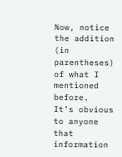Now, notice the addition (in parentheses) of what I mentioned before.  It’s obvious to anyone that information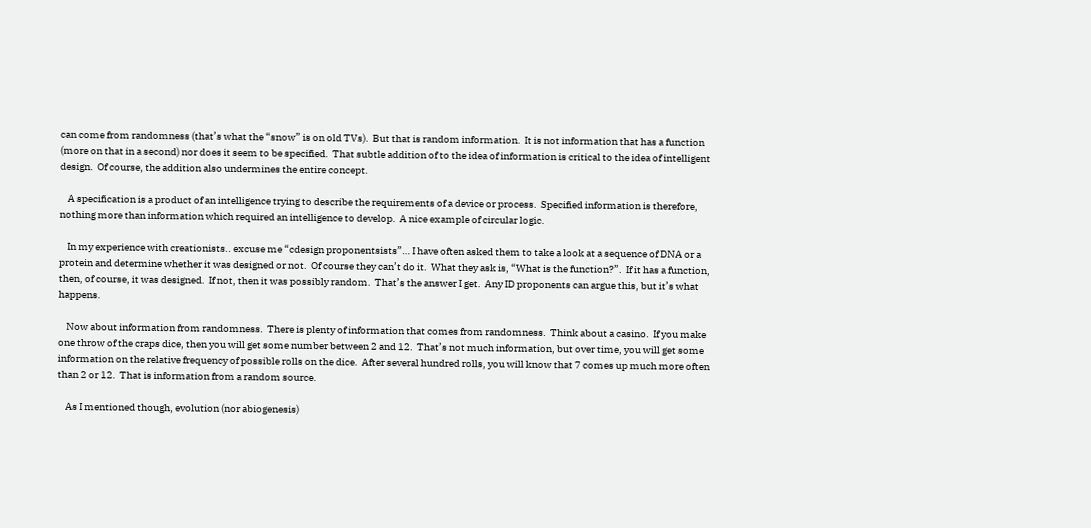can come from randomness (that’s what the “snow” is on old TVs).  But that is random information.  It is not information that has a function (more on that in a second) nor does it seem to be specified.  That subtle addition of to the idea of information is critical to the idea of intelligent design.  Of course, the addition also undermines the entire concept.

    A specification is a product of an intelligence trying to describe the requirements of a device or process.  Specified information is therefore, nothing more than information which required an intelligence to develop.  A nice example of circular logic.

    In my experience with creationists.. excuse me “cdesign proponentsists”… I have often asked them to take a look at a sequence of DNA or a protein and determine whether it was designed or not.  Of course they can’t do it.  What they ask is, “What is the function?”.  If it has a function, then, of course, it was designed.  If not, then it was possibly random.  That’s the answer I get.  Any ID proponents can argue this, but it’s what happens.

    Now about information from randomness.  There is plenty of information that comes from randomness.  Think about a casino.  If you make one throw of the craps dice, then you will get some number between 2 and 12.  That’s not much information, but over time, you will get some information on the relative frequency of possible rolls on the dice.  After several hundred rolls, you will know that 7 comes up much more often than 2 or 12.  That is information from a random source.

    As I mentioned though, evolution (nor abiogenesis)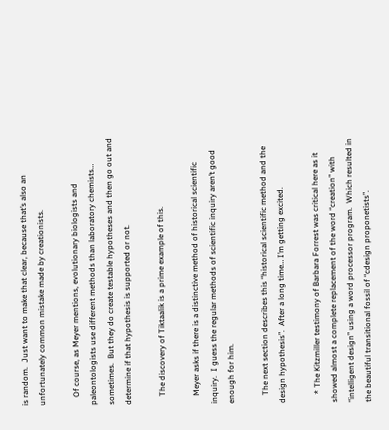is random.  Just want to make that clear, because that’s also an unfortunately common mistake made by creationists.

    Of course, as Meyer mentions, evolutionary biologists and paleontologists use different methods than laboratory chemists… sometimes.  But they do create testable hypotheses and then go out and determine if that hypothesis is supported or not.

    The discovery of Tiktaalik is a prime example of this.

    Meyer asks if there is a distinctive method of historical scientific inquiry.  I guess the regular methods of scientific inquiry aren’t good enough for him.

    The next section describes this “historical scientific method and the design hypothesis”.  After a long time… I’m getting excited.

    * The Kitzmiller testimony of Barbara Forrest was critical here as it showed almost a complete replacement of the word “creation” with “intelligent design” using a word processor program.  Which resulted in the beautiful transitional fossil of “cdesign proponetists”.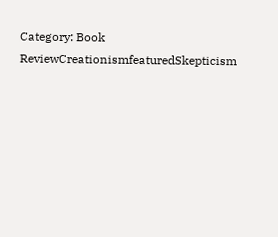Category: Book ReviewCreationismfeaturedSkepticism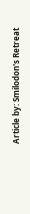Article by: Smilodon's Retreat